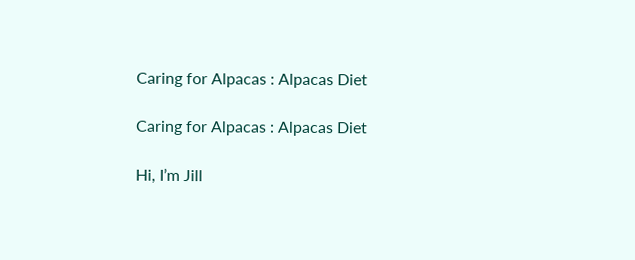Caring for Alpacas : Alpacas Diet

Caring for Alpacas : Alpacas Diet

Hi, I’m Jill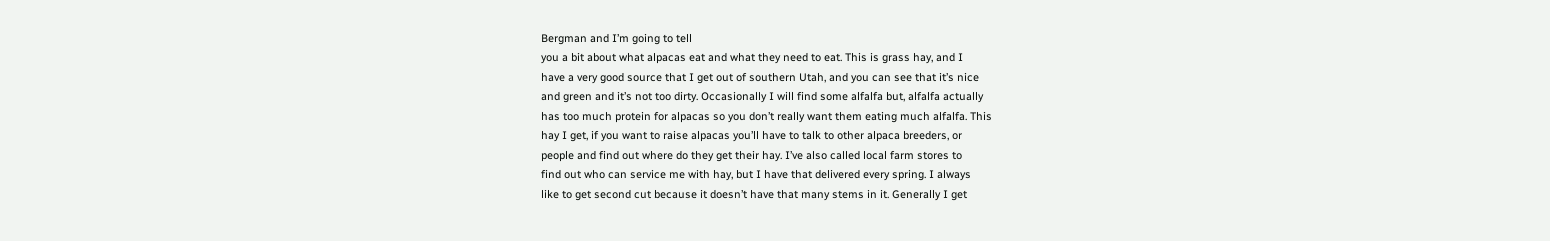Bergman and I’m going to tell
you a bit about what alpacas eat and what they need to eat. This is grass hay, and I
have a very good source that I get out of southern Utah, and you can see that it’s nice
and green and it’s not too dirty. Occasionally I will find some alfalfa but, alfalfa actually
has too much protein for alpacas so you don’t really want them eating much alfalfa. This
hay I get, if you want to raise alpacas you’ll have to talk to other alpaca breeders, or
people and find out where do they get their hay. I’ve also called local farm stores to
find out who can service me with hay, but I have that delivered every spring. I always
like to get second cut because it doesn’t have that many stems in it. Generally I get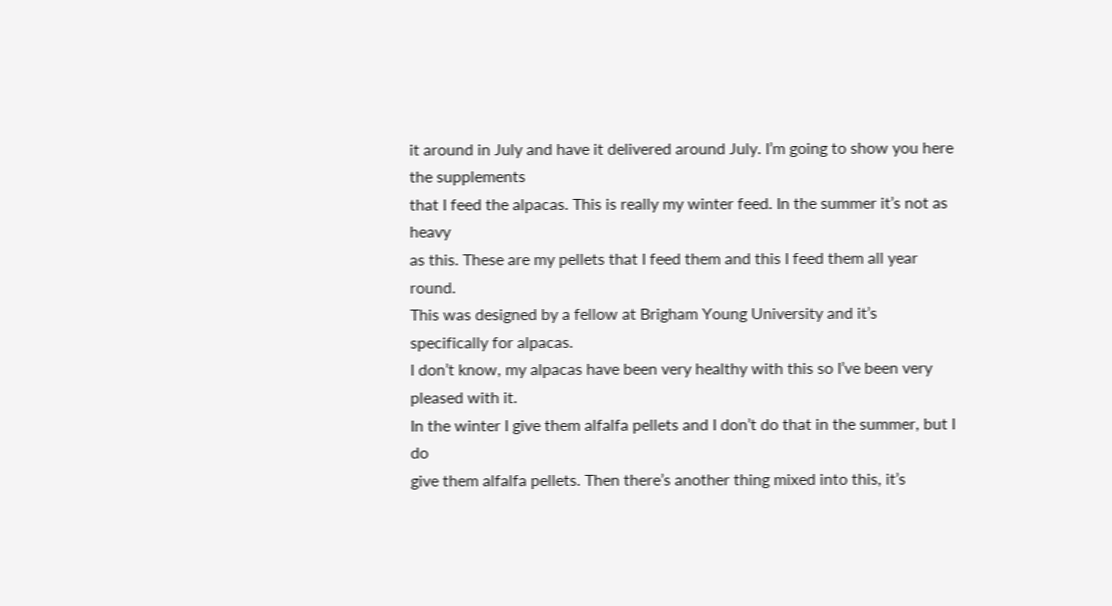it around in July and have it delivered around July. I’m going to show you here the supplements
that I feed the alpacas. This is really my winter feed. In the summer it’s not as heavy
as this. These are my pellets that I feed them and this I feed them all year round.
This was designed by a fellow at Brigham Young University and it’s specifically for alpacas.
I don’t know, my alpacas have been very healthy with this so I’ve been very pleased with it.
In the winter I give them alfalfa pellets and I don’t do that in the summer, but I do
give them alfalfa pellets. Then there’s another thing mixed into this, it’s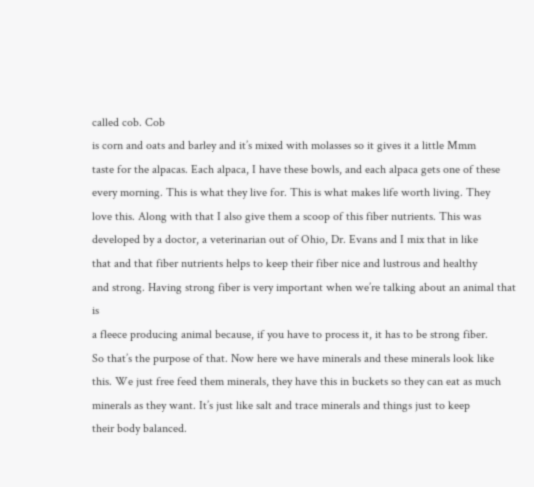called cob. Cob
is corn and oats and barley and it’s mixed with molasses so it gives it a little Mmm
taste for the alpacas. Each alpaca, I have these bowls, and each alpaca gets one of these
every morning. This is what they live for. This is what makes life worth living. They
love this. Along with that I also give them a scoop of this fiber nutrients. This was
developed by a doctor, a veterinarian out of Ohio, Dr. Evans and I mix that in like
that and that fiber nutrients helps to keep their fiber nice and lustrous and healthy
and strong. Having strong fiber is very important when we’re talking about an animal that is
a fleece producing animal because, if you have to process it, it has to be strong fiber.
So that’s the purpose of that. Now here we have minerals and these minerals look like
this. We just free feed them minerals, they have this in buckets so they can eat as much
minerals as they want. It’s just like salt and trace minerals and things just to keep
their body balanced.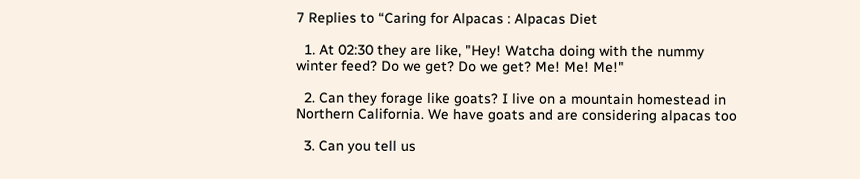7 Replies to “Caring for Alpacas : Alpacas Diet

  1. At 02:30 they are like, "Hey! Watcha doing with the nummy winter feed? Do we get? Do we get? Me! Me! Me!"

  2. Can they forage like goats? I live on a mountain homestead in Northern California. We have goats and are considering alpacas too

  3. Can you tell us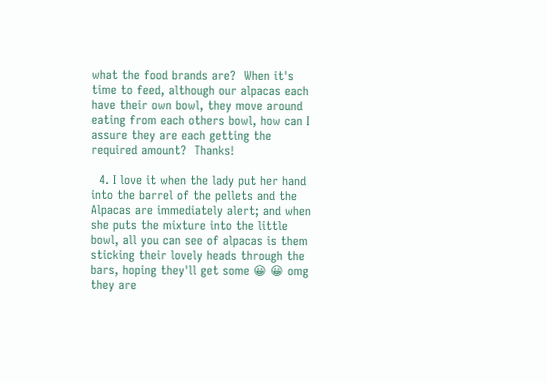what the food brands are?  When it's time to feed, although our alpacas each have their own bowl, they move around eating from each others bowl, how can I assure they are each getting the required amount?  Thanks!

  4. I love it when the lady put her hand into the barrel of the pellets and the Alpacas are immediately alert; and when she puts the mixture into the little bowl, all you can see of alpacas is them sticking their lovely heads through the bars, hoping they'll get some 😀 😀 omg they are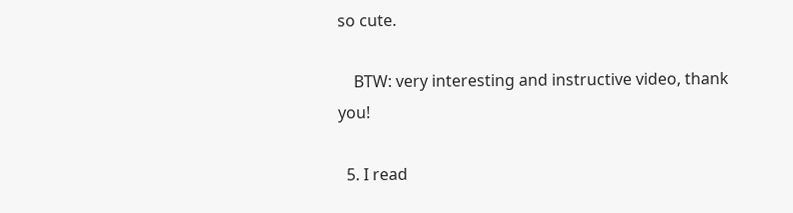so cute.

    BTW: very interesting and instructive video, thank you!

  5. I read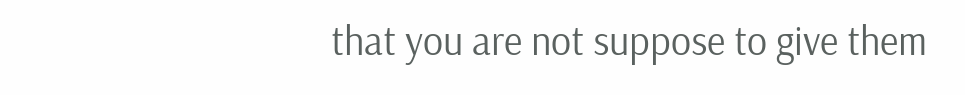that you are not suppose to give them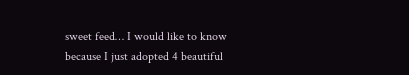sweet feed… I would like to know because I just adopted 4 beautiful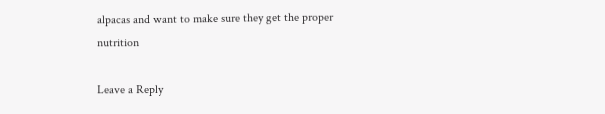alpacas and want to make sure they get the proper nutrition

Leave a Reply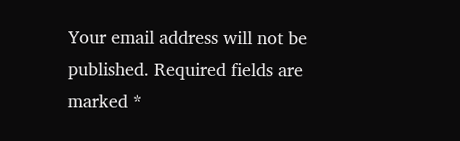Your email address will not be published. Required fields are marked *